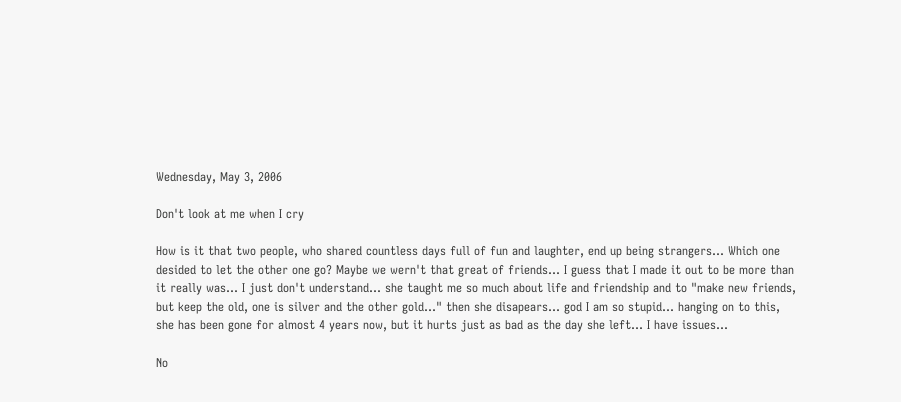Wednesday, May 3, 2006

Don't look at me when I cry

How is it that two people, who shared countless days full of fun and laughter, end up being strangers... Which one desided to let the other one go? Maybe we wern't that great of friends... I guess that I made it out to be more than it really was... I just don't understand... she taught me so much about life and friendship and to "make new friends, but keep the old, one is silver and the other gold..." then she disapears... god I am so stupid... hanging on to this, she has been gone for almost 4 years now, but it hurts just as bad as the day she left... I have issues...

No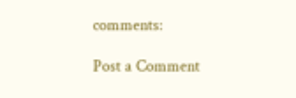comments:

Post a Comment